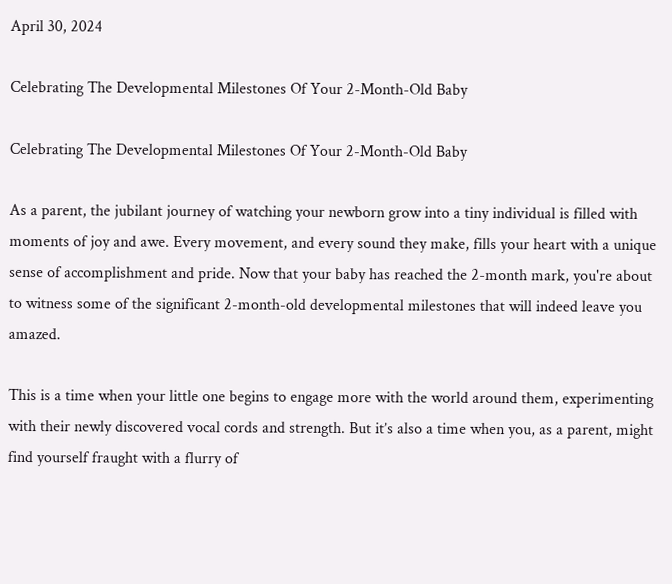April 30, 2024

Celebrating The Developmental Milestones Of Your 2-Month-Old Baby

Celebrating The Developmental Milestones Of Your 2-Month-Old Baby

As a parent, the jubilant journey of watching your newborn grow into a tiny individual is filled with moments of joy and awe. Every movement, and every sound they make, fills your heart with a unique sense of accomplishment and pride. Now that your baby has reached the 2-month mark, you're about to witness some of the significant 2-month-old developmental milestones that will indeed leave you amazed.

This is a time when your little one begins to engage more with the world around them, experimenting with their newly discovered vocal cords and strength. But it’s also a time when you, as a parent, might find yourself fraught with a flurry of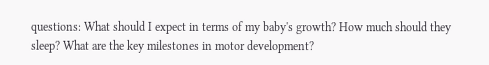questions: What should I expect in terms of my baby's growth? How much should they sleep? What are the key milestones in motor development?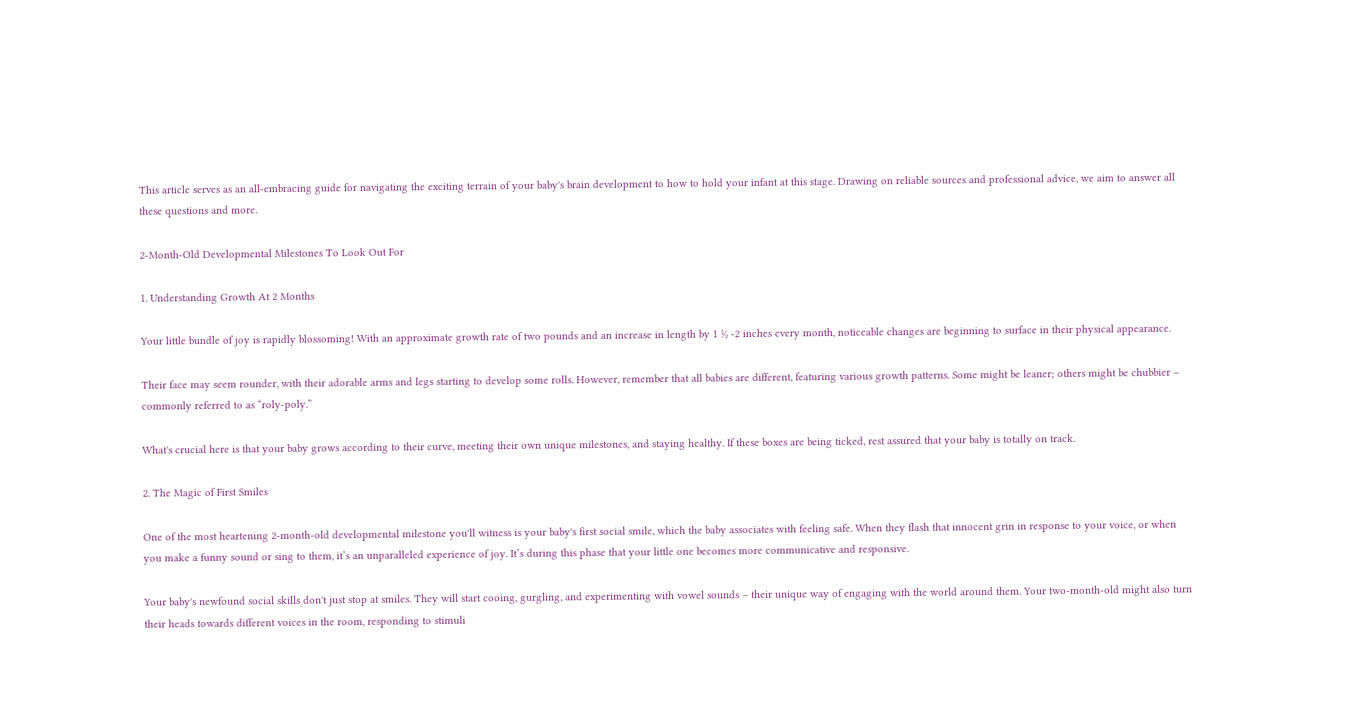This article serves as an all-embracing guide for navigating the exciting terrain of your baby's brain development to how to hold your infant at this stage. Drawing on reliable sources and professional advice, we aim to answer all these questions and more.

2-Month-Old Developmental Milestones To Look Out For

1. Understanding Growth At 2 Months

Your little bundle of joy is rapidly blossoming! With an approximate growth rate of two pounds and an increase in length by 1 ½ -2 inches every month, noticeable changes are beginning to surface in their physical appearance.

Their face may seem rounder, with their adorable arms and legs starting to develop some rolls. However, remember that all babies are different, featuring various growth patterns. Some might be leaner; others might be chubbier – commonly referred to as “roly-poly.”

What's crucial here is that your baby grows according to their curve, meeting their own unique milestones, and staying healthy. If these boxes are being ticked, rest assured that your baby is totally on track.

2. The Magic of First Smiles

One of the most heartening 2-month-old developmental milestone you'll witness is your baby's first social smile, which the baby associates with feeling safe. When they flash that innocent grin in response to your voice, or when you make a funny sound or sing to them, it’s an unparalleled experience of joy. It’s during this phase that your little one becomes more communicative and responsive.

Your baby's newfound social skills don't just stop at smiles. They will start cooing, gurgling, and experimenting with vowel sounds – their unique way of engaging with the world around them. Your two-month-old might also turn their heads towards different voices in the room, responding to stimuli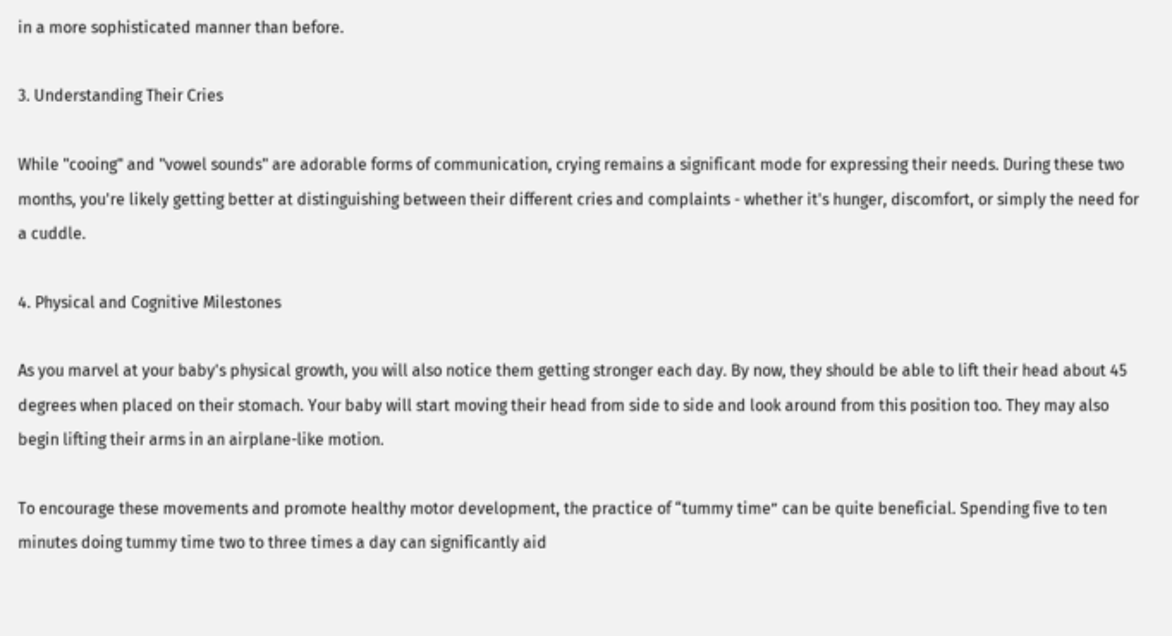in a more sophisticated manner than before.

3. Understanding Their Cries

While "cooing" and "vowel sounds" are adorable forms of communication, crying remains a significant mode for expressing their needs. During these two months, you're likely getting better at distinguishing between their different cries and complaints - whether it's hunger, discomfort, or simply the need for a cuddle.

4. Physical and Cognitive Milestones

As you marvel at your baby's physical growth, you will also notice them getting stronger each day. By now, they should be able to lift their head about 45 degrees when placed on their stomach. Your baby will start moving their head from side to side and look around from this position too. They may also begin lifting their arms in an airplane-like motion.

To encourage these movements and promote healthy motor development, the practice of “tummy time” can be quite beneficial. Spending five to ten minutes doing tummy time two to three times a day can significantly aid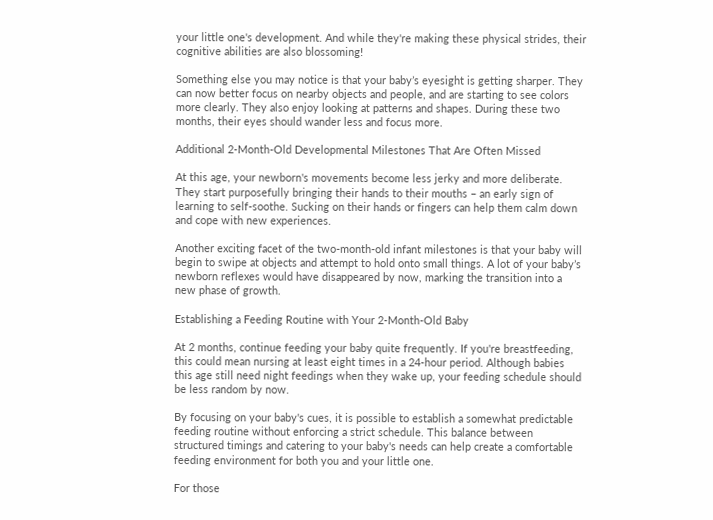your little one's development. And while they're making these physical strides, their cognitive abilities are also blossoming!

Something else you may notice is that your baby’s eyesight is getting sharper. They can now better focus on nearby objects and people, and are starting to see colors more clearly. They also enjoy looking at patterns and shapes. During these two months, their eyes should wander less and focus more.

Additional 2-Month-Old Developmental Milestones That Are Often Missed

At this age, your newborn's movements become less jerky and more deliberate. They start purposefully bringing their hands to their mouths – an early sign of learning to self-soothe. Sucking on their hands or fingers can help them calm down and cope with new experiences.

Another exciting facet of the two-month-old infant milestones is that your baby will begin to swipe at objects and attempt to hold onto small things. A lot of your baby’s newborn reflexes would have disappeared by now, marking the transition into a new phase of growth.

Establishing a Feeding Routine with Your 2-Month-Old Baby

At 2 months, continue feeding your baby quite frequently. If you're breastfeeding, this could mean nursing at least eight times in a 24-hour period. Although babies this age still need night feedings when they wake up, your feeding schedule should be less random by now.

By focusing on your baby's cues, it is possible to establish a somewhat predictable feeding routine without enforcing a strict schedule. This balance between structured timings and catering to your baby's needs can help create a comfortable feeding environment for both you and your little one.

For those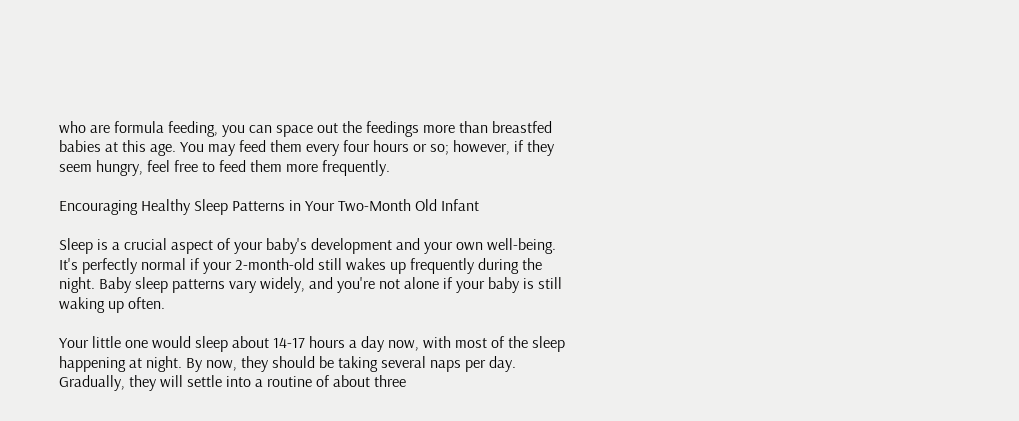who are formula feeding, you can space out the feedings more than breastfed babies at this age. You may feed them every four hours or so; however, if they seem hungry, feel free to feed them more frequently.

Encouraging Healthy Sleep Patterns in Your Two-Month Old Infant

Sleep is a crucial aspect of your baby's development and your own well-being. It's perfectly normal if your 2-month-old still wakes up frequently during the night. Baby sleep patterns vary widely, and you're not alone if your baby is still waking up often.

Your little one would sleep about 14-17 hours a day now, with most of the sleep happening at night. By now, they should be taking several naps per day. Gradually, they will settle into a routine of about three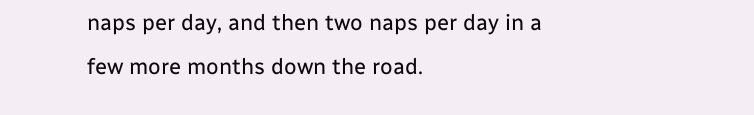naps per day, and then two naps per day in a few more months down the road.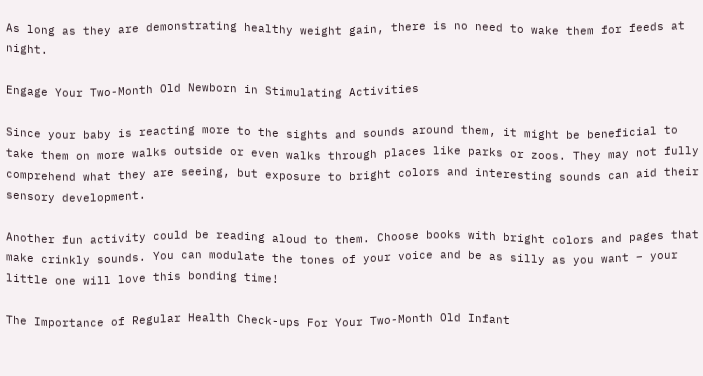As long as they are demonstrating healthy weight gain, there is no need to wake them for feeds at night.

Engage Your Two-Month Old Newborn in Stimulating Activities

Since your baby is reacting more to the sights and sounds around them, it might be beneficial to take them on more walks outside or even walks through places like parks or zoos. They may not fully comprehend what they are seeing, but exposure to bright colors and interesting sounds can aid their sensory development.

Another fun activity could be reading aloud to them. Choose books with bright colors and pages that make crinkly sounds. You can modulate the tones of your voice and be as silly as you want – your little one will love this bonding time!

The Importance of Regular Health Check-ups For Your Two-Month Old Infant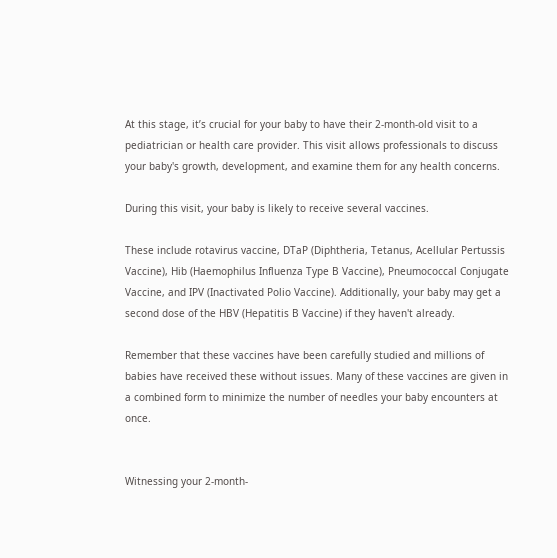At this stage, it’s crucial for your baby to have their 2-month-old visit to a pediatrician or health care provider. This visit allows professionals to discuss your baby's growth, development, and examine them for any health concerns.

During this visit, your baby is likely to receive several vaccines.

These include rotavirus vaccine, DTaP (Diphtheria, Tetanus, Acellular Pertussis Vaccine), Hib (Haemophilus Influenza Type B Vaccine), Pneumococcal Conjugate Vaccine, and IPV (Inactivated Polio Vaccine). Additionally, your baby may get a second dose of the HBV (Hepatitis B Vaccine) if they haven't already.

Remember that these vaccines have been carefully studied and millions of babies have received these without issues. Many of these vaccines are given in a combined form to minimize the number of needles your baby encounters at once.


Witnessing your 2-month-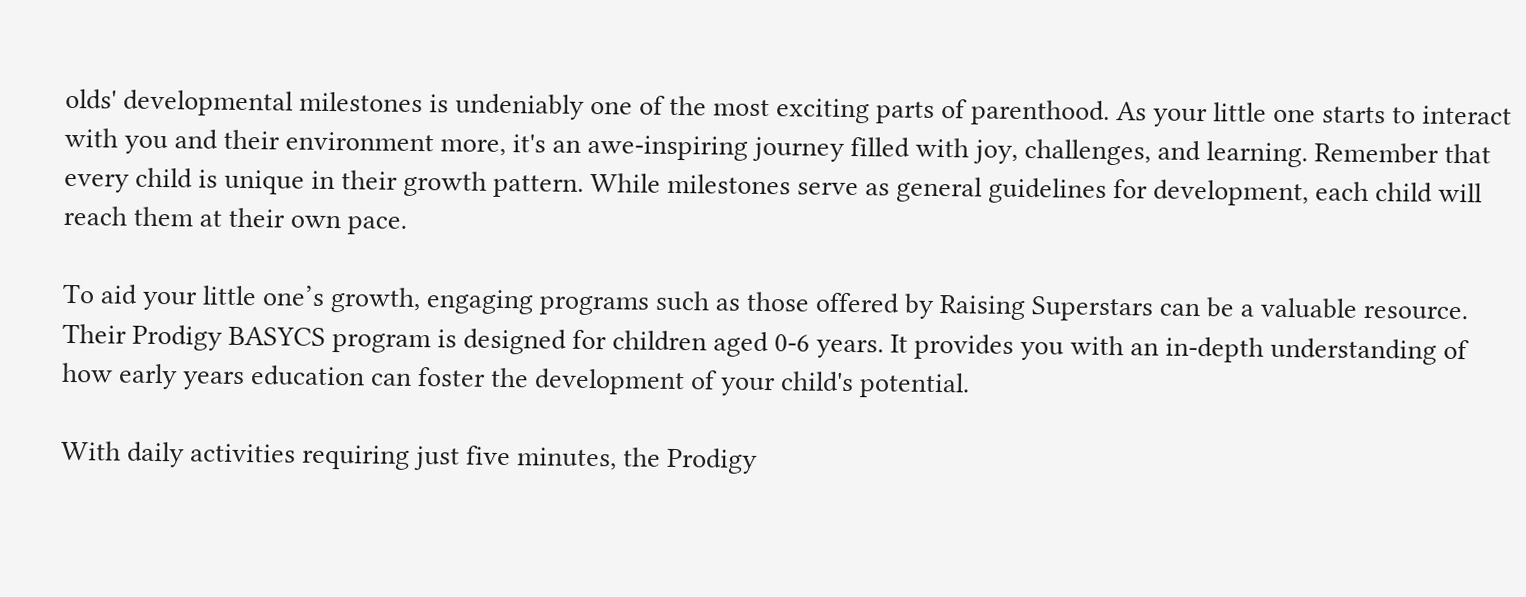olds' developmental milestones is undeniably one of the most exciting parts of parenthood. As your little one starts to interact with you and their environment more, it's an awe-inspiring journey filled with joy, challenges, and learning. Remember that every child is unique in their growth pattern. While milestones serve as general guidelines for development, each child will reach them at their own pace.

To aid your little one’s growth, engaging programs such as those offered by Raising Superstars can be a valuable resource. Their Prodigy BASYCS program is designed for children aged 0-6 years. It provides you with an in-depth understanding of how early years education can foster the development of your child's potential.

With daily activities requiring just five minutes, the Prodigy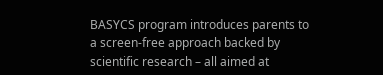BASYCS program introduces parents to a screen-free approach backed by scientific research – all aimed at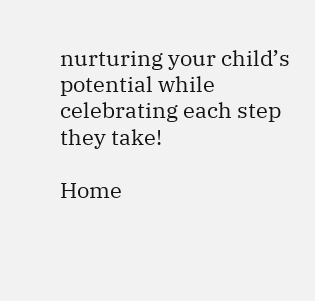nurturing your child’s potential while celebrating each step they take!

Home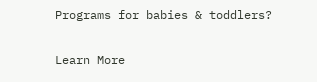Programs for babies & toddlers?

Learn More